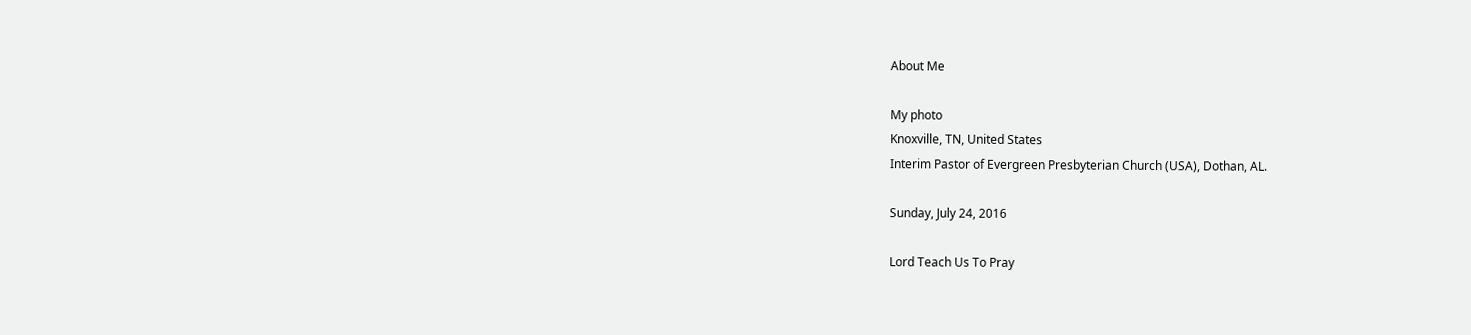About Me

My photo
Knoxville, TN, United States
Interim Pastor of Evergreen Presbyterian Church (USA), Dothan, AL.

Sunday, July 24, 2016

Lord Teach Us To Pray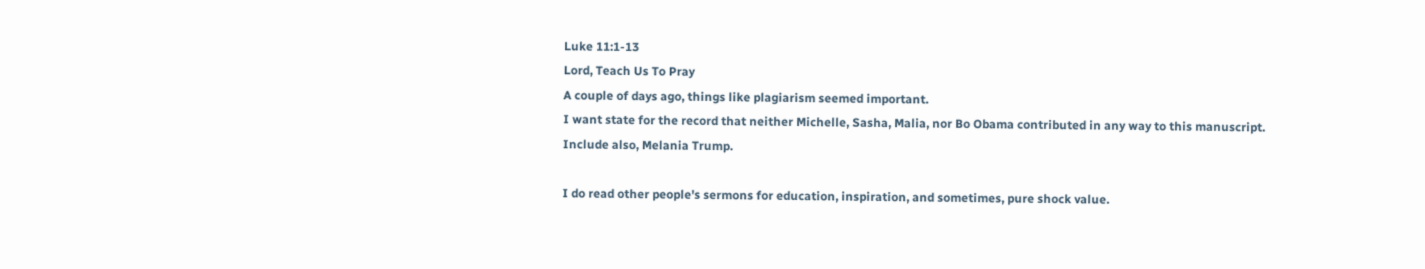Luke 11:1-13
Lord, Teach Us To Pray
A couple of days ago, things like plagiarism seemed important.
I want state for the record that neither Michelle, Sasha, Malia, nor Bo Obama contributed in any way to this manuscript.
Include also, Melania Trump.

I do read other people's sermons for education, inspiration, and sometimes, pure shock value.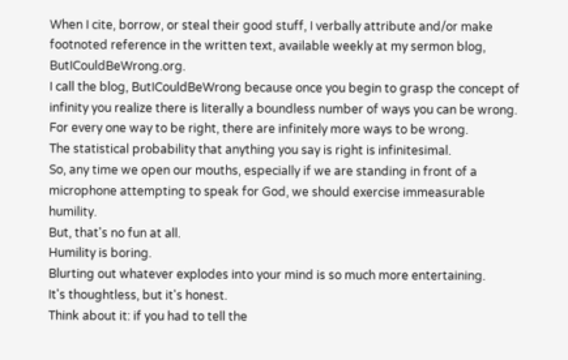When I cite, borrow, or steal their good stuff, I verbally attribute and/or make footnoted reference in the written text, available weekly at my sermon blog, ButICouldBeWrong.org.
I call the blog, ButICouldBeWrong because once you begin to grasp the concept of infinity you realize there is literally a boundless number of ways you can be wrong.
For every one way to be right, there are infinitely more ways to be wrong.
The statistical probability that anything you say is right is infinitesimal.
So, any time we open our mouths, especially if we are standing in front of a microphone attempting to speak for God, we should exercise immeasurable humility.
But, that's no fun at all.
Humility is boring.
Blurting out whatever explodes into your mind is so much more entertaining.
It's thoughtless, but it's honest.
Think about it: if you had to tell the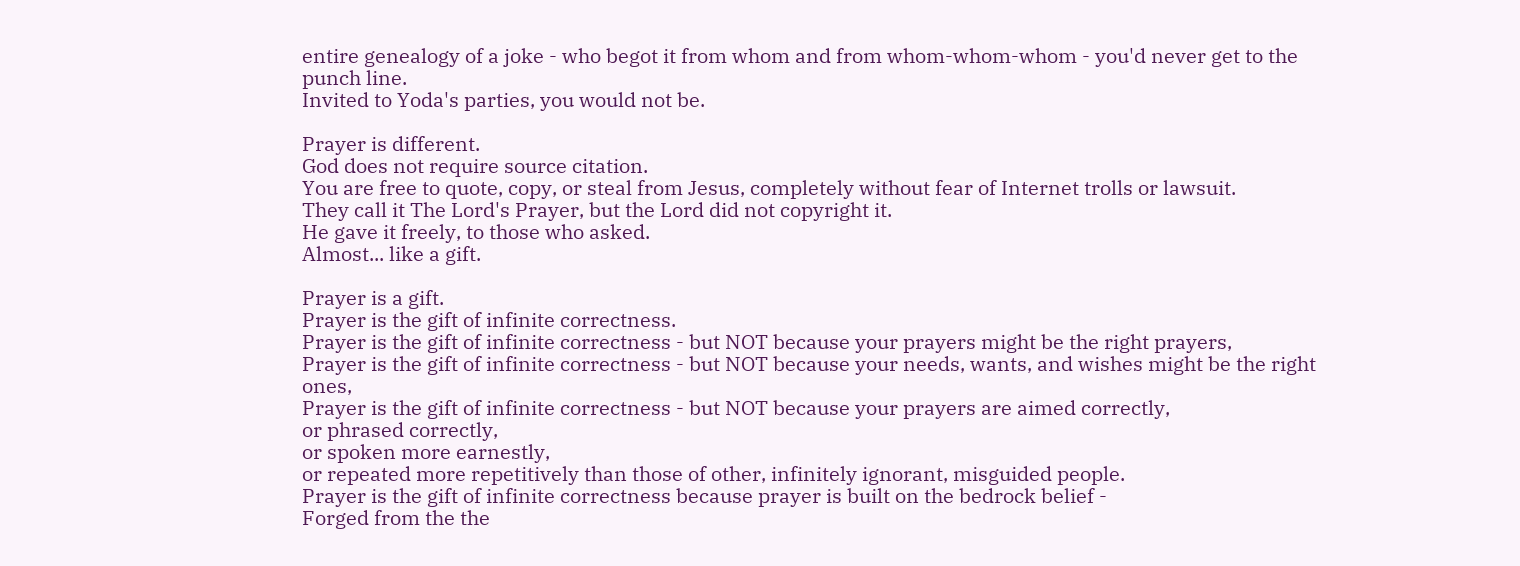entire genealogy of a joke - who begot it from whom and from whom-whom-whom - you'd never get to the punch line.
Invited to Yoda's parties, you would not be.

Prayer is different.
God does not require source citation.
You are free to quote, copy, or steal from Jesus, completely without fear of Internet trolls or lawsuit.
They call it The Lord's Prayer, but the Lord did not copyright it.
He gave it freely, to those who asked.
Almost... like a gift.

Prayer is a gift.
Prayer is the gift of infinite correctness.
Prayer is the gift of infinite correctness - but NOT because your prayers might be the right prayers,
Prayer is the gift of infinite correctness - but NOT because your needs, wants, and wishes might be the right ones,
Prayer is the gift of infinite correctness - but NOT because your prayers are aimed correctly,
or phrased correctly,
or spoken more earnestly,
or repeated more repetitively than those of other, infinitely ignorant, misguided people.
Prayer is the gift of infinite correctness because prayer is built on the bedrock belief -
Forged from the the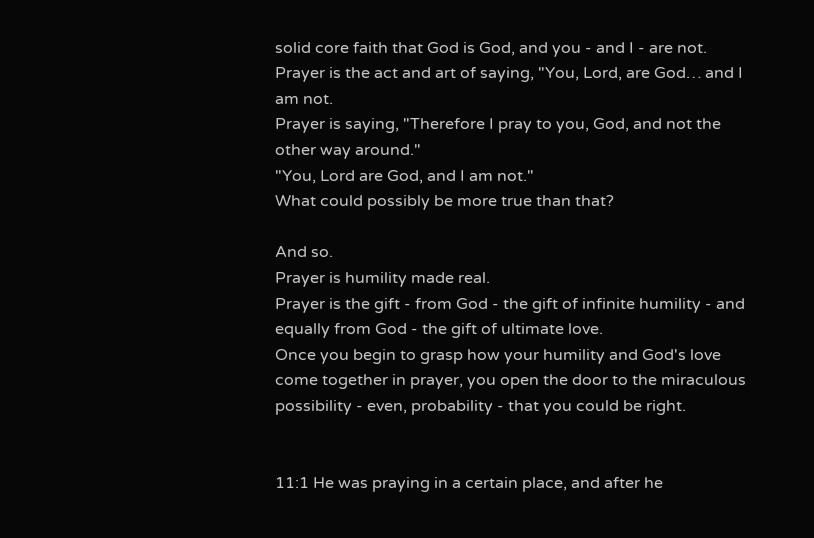solid core faith that God is God, and you - and I - are not.
Prayer is the act and art of saying, "You, Lord, are God… and I am not.
Prayer is saying, "Therefore I pray to you, God, and not the other way around."
"You, Lord are God, and I am not."
What could possibly be more true than that?

And so.
Prayer is humility made real.
Prayer is the gift - from God - the gift of infinite humility - and equally from God - the gift of ultimate love.
Once you begin to grasp how your humility and God's love come together in prayer, you open the door to the miraculous possibility - even, probability - that you could be right.


11:1 He was praying in a certain place, and after he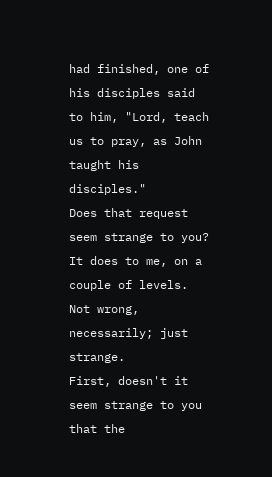had finished, one of his disciples said to him, "Lord, teach us to pray, as John taught his disciples."
Does that request seem strange to you?
It does to me, on a couple of levels.
Not wrong, necessarily; just strange.
First, doesn't it seem strange to you that the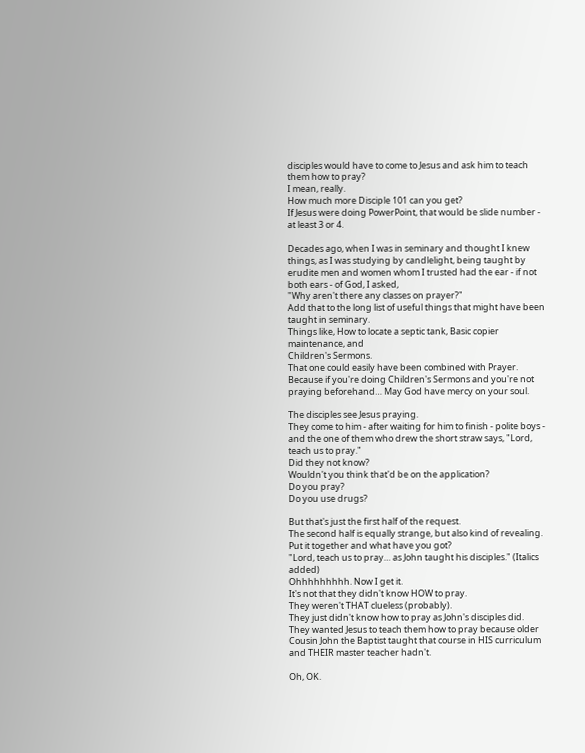disciples would have to come to Jesus and ask him to teach them how to pray?
I mean, really.
How much more Disciple 101 can you get?
If Jesus were doing PowerPoint, that would be slide number - at least 3 or 4.

Decades ago, when I was in seminary and thought I knew things, as I was studying by candlelight, being taught by erudite men and women whom I trusted had the ear - if not both ears - of God, I asked,
"Why aren't there any classes on prayer?"
Add that to the long list of useful things that might have been taught in seminary.
Things like, How to locate a septic tank, Basic copier maintenance, and
Children's Sermons.
That one could easily have been combined with Prayer.
Because if you're doing Children's Sermons and you're not praying beforehand… May God have mercy on your soul.

The disciples see Jesus praying.
They come to him - after waiting for him to finish - polite boys - and the one of them who drew the short straw says, "Lord, teach us to pray."
Did they not know?
Wouldn't you think that'd be on the application?
Do you pray?
Do you use drugs?

But that's just the first half of the request.
The second half is equally strange, but also kind of revealing.
Put it together and what have you got?
"Lord, teach us to pray… as John taught his disciples." (Italics added)
Ohhhhhhhhh. Now I get it.
It's not that they didn't know HOW to pray.
They weren't THAT clueless (probably).
They just didn't know how to pray as John's disciples did.
They wanted Jesus to teach them how to pray because older Cousin John the Baptist taught that course in HIS curriculum and THEIR master teacher hadn't.

Oh, OK.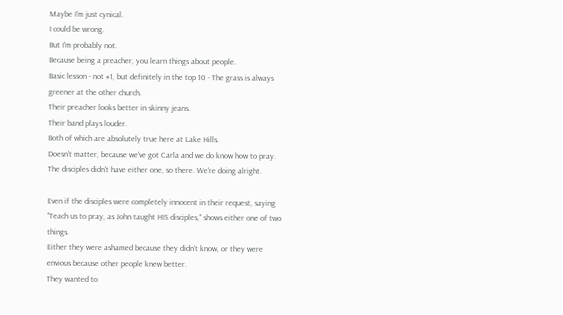Maybe I'm just cynical.
I could be wrong.
But I'm probably not.
Because being a preacher, you learn things about people.
Basic lesson - not #1, but definitely in the top 10 - The grass is always greener at the other church.
Their preacher looks better in skinny jeans.
Their band plays louder.
Both of which are absolutely true here at Lake Hills.
Doesn't matter, because we've got Carla and we do know how to pray.
The disciples didn't have either one, so there. We're doing alright.

Even if the disciples were completely innocent in their request, saying "Teach us to pray, as John taught HIS disciples," shows either one of two things.
Either they were ashamed because they didn't know, or they were envious because other people knew better.
They wanted to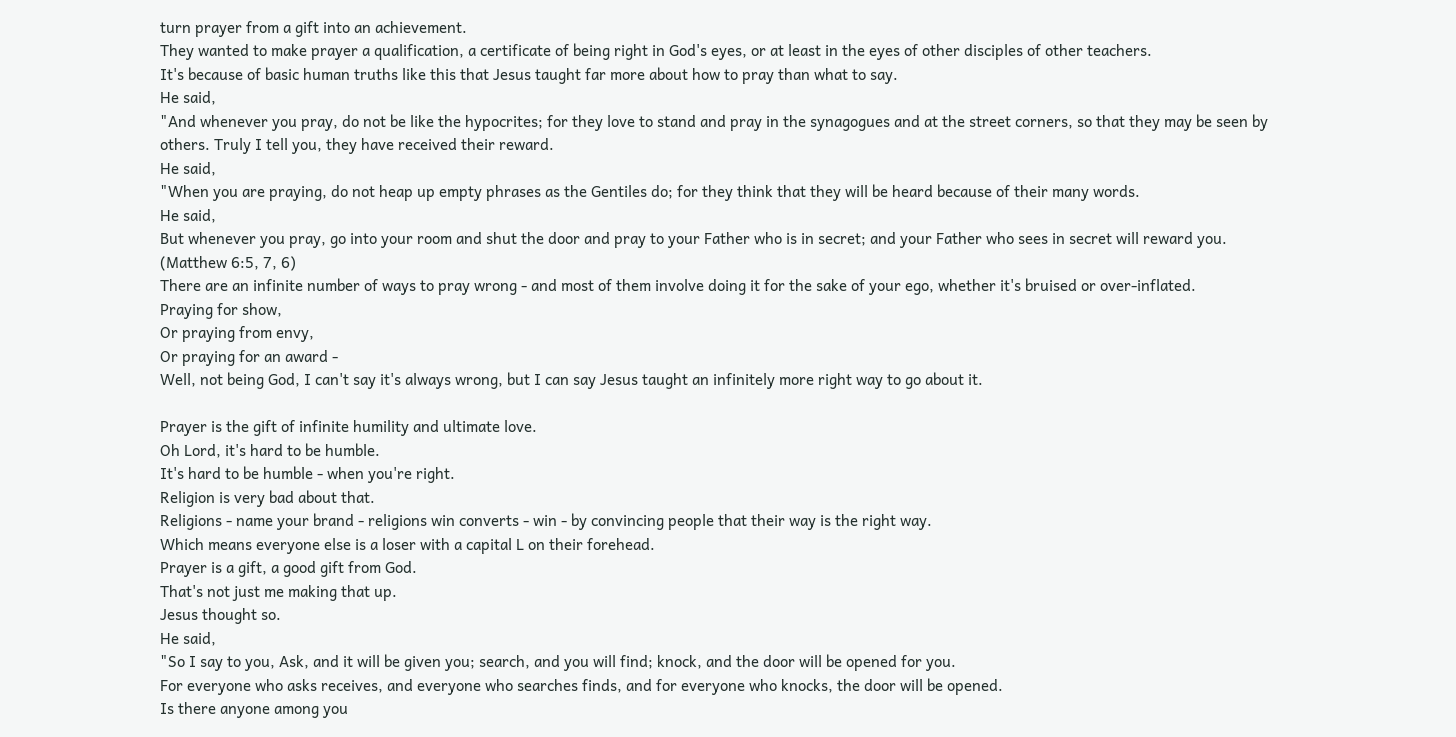turn prayer from a gift into an achievement.
They wanted to make prayer a qualification, a certificate of being right in God's eyes, or at least in the eyes of other disciples of other teachers.
It's because of basic human truths like this that Jesus taught far more about how to pray than what to say.
He said,
"And whenever you pray, do not be like the hypocrites; for they love to stand and pray in the synagogues and at the street corners, so that they may be seen by others. Truly I tell you, they have received their reward.
He said,
"When you are praying, do not heap up empty phrases as the Gentiles do; for they think that they will be heard because of their many words.
He said,
But whenever you pray, go into your room and shut the door and pray to your Father who is in secret; and your Father who sees in secret will reward you. (Matthew 6:5, 7, 6)
There are an infinite number of ways to pray wrong - and most of them involve doing it for the sake of your ego, whether it's bruised or over-inflated.
Praying for show,
Or praying from envy,
Or praying for an award -
Well, not being God, I can't say it's always wrong, but I can say Jesus taught an infinitely more right way to go about it.

Prayer is the gift of infinite humility and ultimate love.
Oh Lord, it's hard to be humble.
It's hard to be humble - when you're right.
Religion is very bad about that.
Religions - name your brand - religions win converts - win - by convincing people that their way is the right way.
Which means everyone else is a loser with a capital L on their forehead.
Prayer is a gift, a good gift from God.
That's not just me making that up.
Jesus thought so.
He said,
"So I say to you, Ask, and it will be given you; search, and you will find; knock, and the door will be opened for you.
For everyone who asks receives, and everyone who searches finds, and for everyone who knocks, the door will be opened.
Is there anyone among you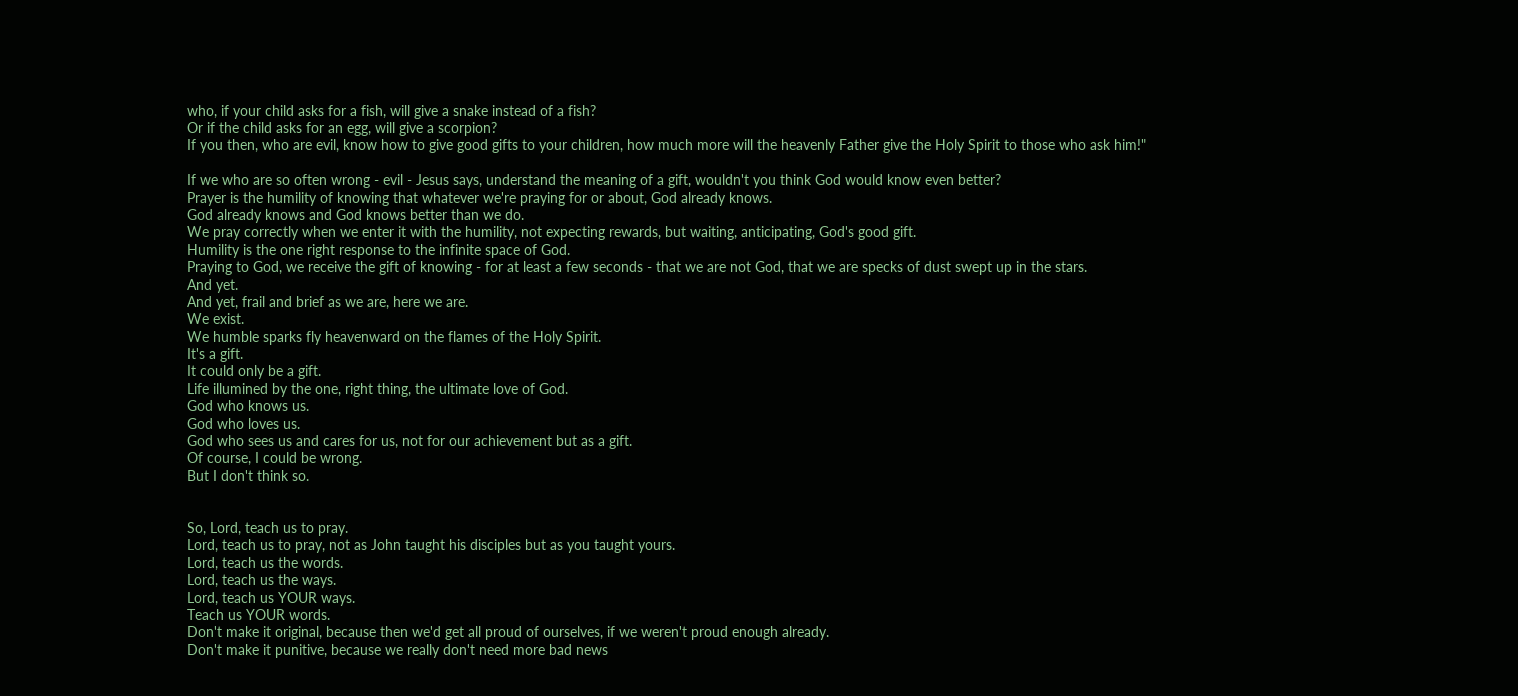who, if your child asks for a fish, will give a snake instead of a fish?
Or if the child asks for an egg, will give a scorpion?
If you then, who are evil, know how to give good gifts to your children, how much more will the heavenly Father give the Holy Spirit to those who ask him!"

If we who are so often wrong - evil - Jesus says, understand the meaning of a gift, wouldn't you think God would know even better?
Prayer is the humility of knowing that whatever we're praying for or about, God already knows.
God already knows and God knows better than we do.
We pray correctly when we enter it with the humility, not expecting rewards, but waiting, anticipating, God's good gift.
Humility is the one right response to the infinite space of God.
Praying to God, we receive the gift of knowing - for at least a few seconds - that we are not God, that we are specks of dust swept up in the stars.
And yet.
And yet, frail and brief as we are, here we are.
We exist.
We humble sparks fly heavenward on the flames of the Holy Spirit.
It's a gift.
It could only be a gift.
Life illumined by the one, right thing, the ultimate love of God.
God who knows us.
God who loves us.
God who sees us and cares for us, not for our achievement but as a gift.
Of course, I could be wrong.
But I don't think so.


So, Lord, teach us to pray.
Lord, teach us to pray, not as John taught his disciples but as you taught yours.
Lord, teach us the words.
Lord, teach us the ways.
Lord, teach us YOUR ways.
Teach us YOUR words.
Don't make it original, because then we'd get all proud of ourselves, if we weren't proud enough already.
Don't make it punitive, because we really don't need more bad news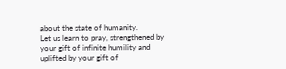about the state of humanity.
Let us learn to pray, strengthened by your gift of infinite humility and uplifted by your gift of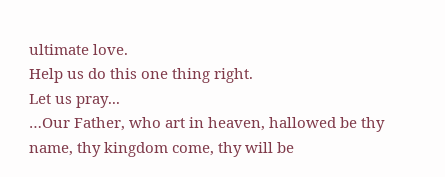ultimate love.
Help us do this one thing right.
Let us pray...
…Our Father, who art in heaven, hallowed be thy name, thy kingdom come, thy will be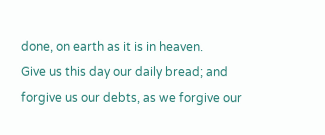done, on earth as it is in heaven.
Give us this day our daily bread; and forgive us our debts, as we forgive our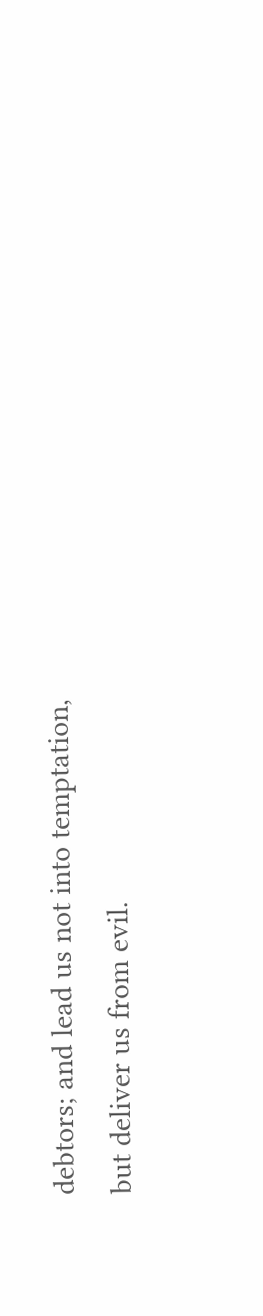debtors; and lead us not into temptation, but deliver us from evil.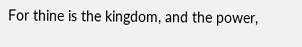For thine is the kingdom, and the power,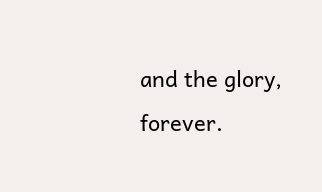and the glory, forever.